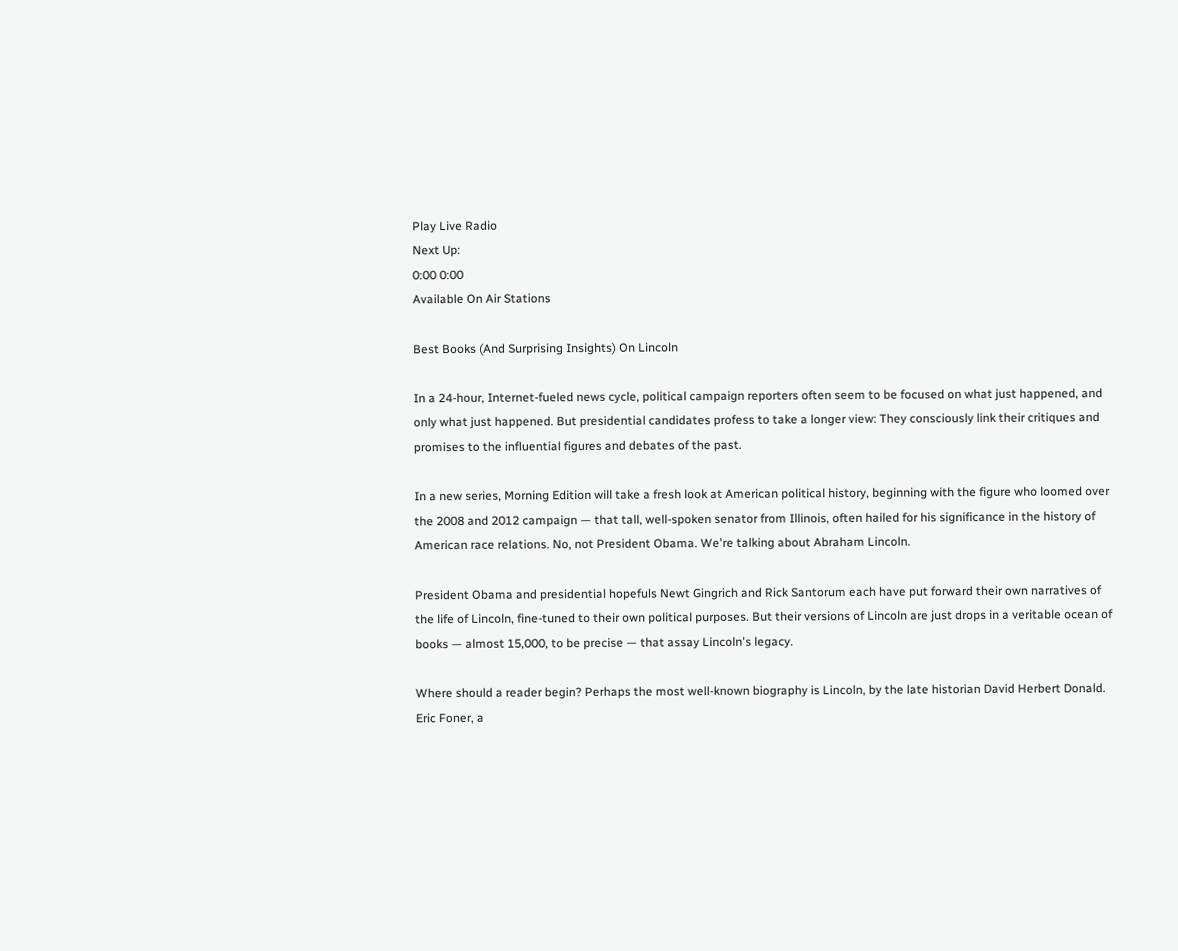Play Live Radio
Next Up:
0:00 0:00
Available On Air Stations

Best Books (And Surprising Insights) On Lincoln

In a 24-hour, Internet-fueled news cycle, political campaign reporters often seem to be focused on what just happened, and only what just happened. But presidential candidates profess to take a longer view: They consciously link their critiques and promises to the influential figures and debates of the past.

In a new series, Morning Edition will take a fresh look at American political history, beginning with the figure who loomed over the 2008 and 2012 campaign — that tall, well-spoken senator from Illinois, often hailed for his significance in the history of American race relations. No, not President Obama. We're talking about Abraham Lincoln.

President Obama and presidential hopefuls Newt Gingrich and Rick Santorum each have put forward their own narratives of the life of Lincoln, fine-tuned to their own political purposes. But their versions of Lincoln are just drops in a veritable ocean of books — almost 15,000, to be precise — that assay Lincoln's legacy.

Where should a reader begin? Perhaps the most well-known biography is Lincoln, by the late historian David Herbert Donald. Eric Foner, a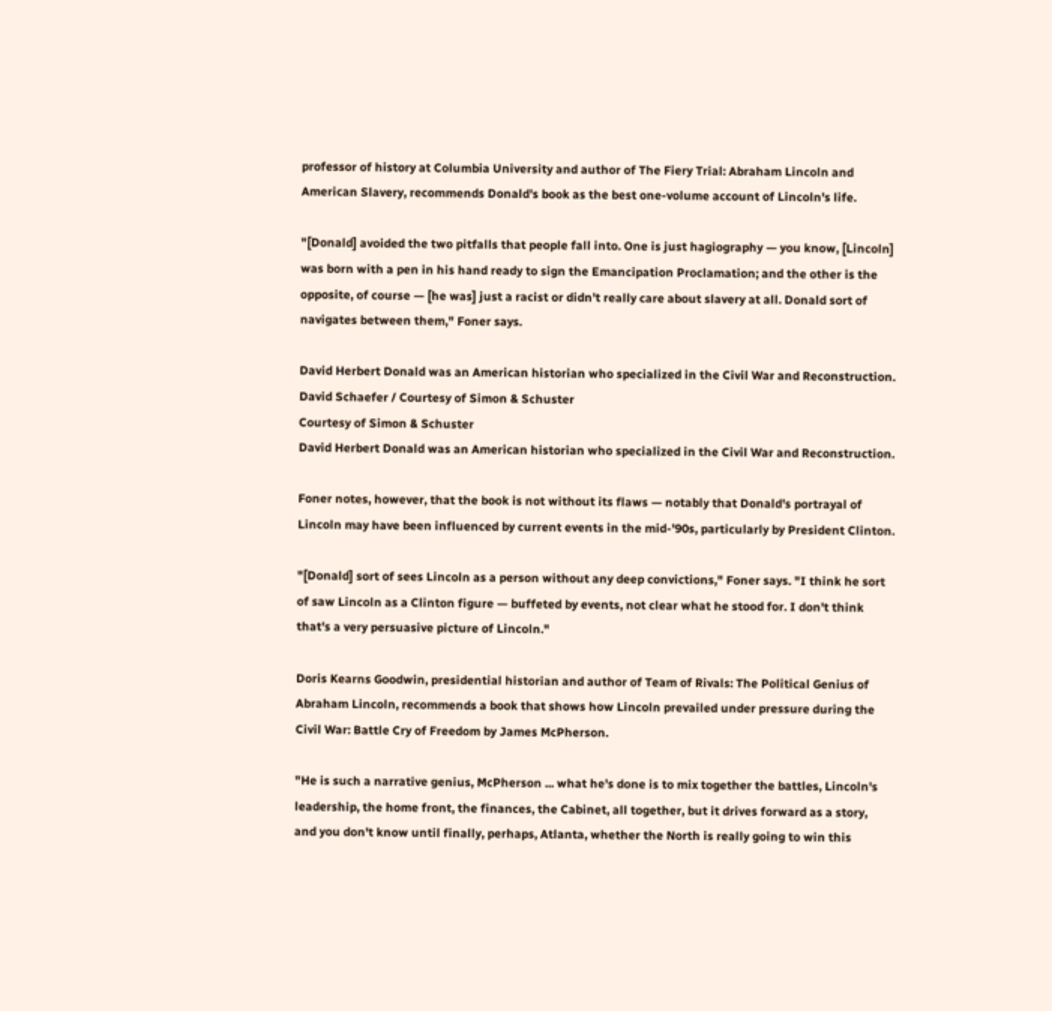professor of history at Columbia University and author of The Fiery Trial: Abraham Lincoln and American Slavery, recommends Donald's book as the best one-volume account of Lincoln's life.

"[Donald] avoided the two pitfalls that people fall into. One is just hagiography — you know, [Lincoln] was born with a pen in his hand ready to sign the Emancipation Proclamation; and the other is the opposite, of course — [he was] just a racist or didn't really care about slavery at all. Donald sort of navigates between them," Foner says.

David Herbert Donald was an American historian who specialized in the Civil War and Reconstruction.
David Schaefer / Courtesy of Simon & Schuster
Courtesy of Simon & Schuster
David Herbert Donald was an American historian who specialized in the Civil War and Reconstruction.

Foner notes, however, that the book is not without its flaws — notably that Donald's portrayal of Lincoln may have been influenced by current events in the mid-'90s, particularly by President Clinton.

"[Donald] sort of sees Lincoln as a person without any deep convictions," Foner says. "I think he sort of saw Lincoln as a Clinton figure — buffeted by events, not clear what he stood for. I don't think that's a very persuasive picture of Lincoln."

Doris Kearns Goodwin, presidential historian and author of Team of Rivals: The Political Genius of Abraham Lincoln, recommends a book that shows how Lincoln prevailed under pressure during the Civil War: Battle Cry of Freedom by James McPherson.

"He is such a narrative genius, McPherson ... what he's done is to mix together the battles, Lincoln's leadership, the home front, the finances, the Cabinet, all together, but it drives forward as a story, and you don't know until finally, perhaps, Atlanta, whether the North is really going to win this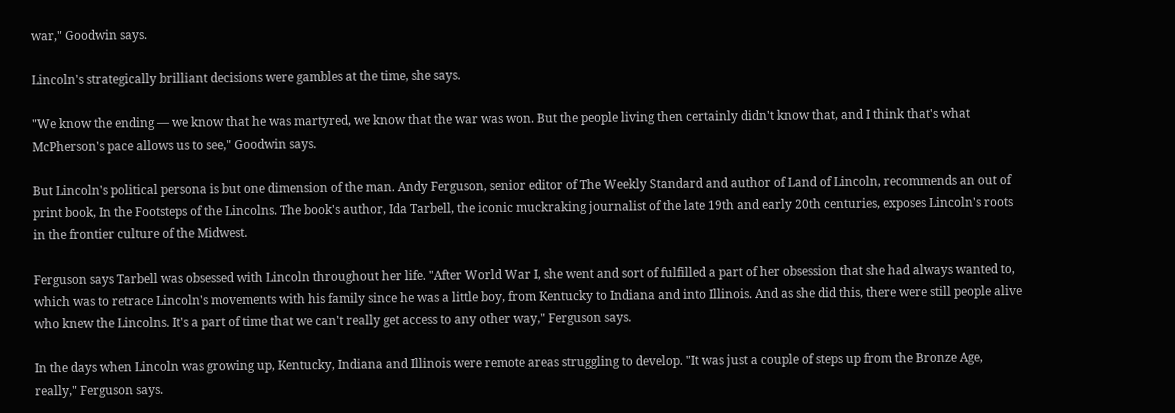war," Goodwin says.

Lincoln's strategically brilliant decisions were gambles at the time, she says.

"We know the ending — we know that he was martyred, we know that the war was won. But the people living then certainly didn't know that, and I think that's what McPherson's pace allows us to see," Goodwin says.

But Lincoln's political persona is but one dimension of the man. Andy Ferguson, senior editor of The Weekly Standard and author of Land of Lincoln, recommends an out of print book, In the Footsteps of the Lincolns. The book's author, Ida Tarbell, the iconic muckraking journalist of the late 19th and early 20th centuries, exposes Lincoln's roots in the frontier culture of the Midwest.

Ferguson says Tarbell was obsessed with Lincoln throughout her life. "After World War I, she went and sort of fulfilled a part of her obsession that she had always wanted to, which was to retrace Lincoln's movements with his family since he was a little boy, from Kentucky to Indiana and into Illinois. And as she did this, there were still people alive who knew the Lincolns. It's a part of time that we can't really get access to any other way," Ferguson says.

In the days when Lincoln was growing up, Kentucky, Indiana and Illinois were remote areas struggling to develop. "It was just a couple of steps up from the Bronze Age, really," Ferguson says.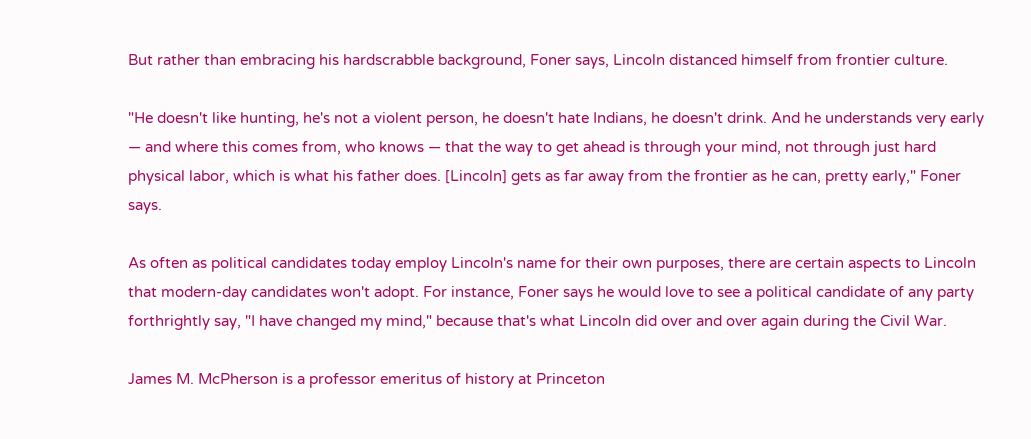But rather than embracing his hardscrabble background, Foner says, Lincoln distanced himself from frontier culture.

"He doesn't like hunting, he's not a violent person, he doesn't hate Indians, he doesn't drink. And he understands very early — and where this comes from, who knows — that the way to get ahead is through your mind, not through just hard physical labor, which is what his father does. [Lincoln] gets as far away from the frontier as he can, pretty early," Foner says.

As often as political candidates today employ Lincoln's name for their own purposes, there are certain aspects to Lincoln that modern-day candidates won't adopt. For instance, Foner says he would love to see a political candidate of any party forthrightly say, "I have changed my mind," because that's what Lincoln did over and over again during the Civil War.

James M. McPherson is a professor emeritus of history at Princeton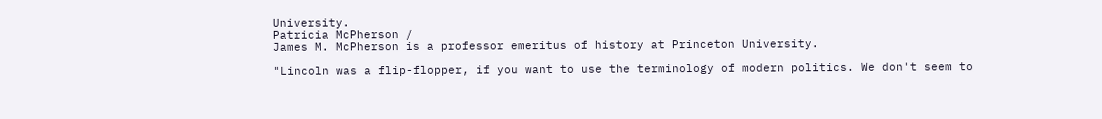University.
Patricia McPherson /
James M. McPherson is a professor emeritus of history at Princeton University.

"Lincoln was a flip-flopper, if you want to use the terminology of modern politics. We don't seem to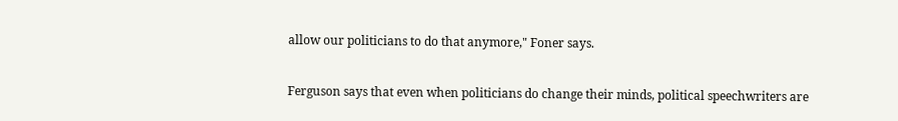allow our politicians to do that anymore," Foner says.

Ferguson says that even when politicians do change their minds, political speechwriters are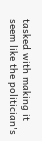tasked with making it seem like the politician's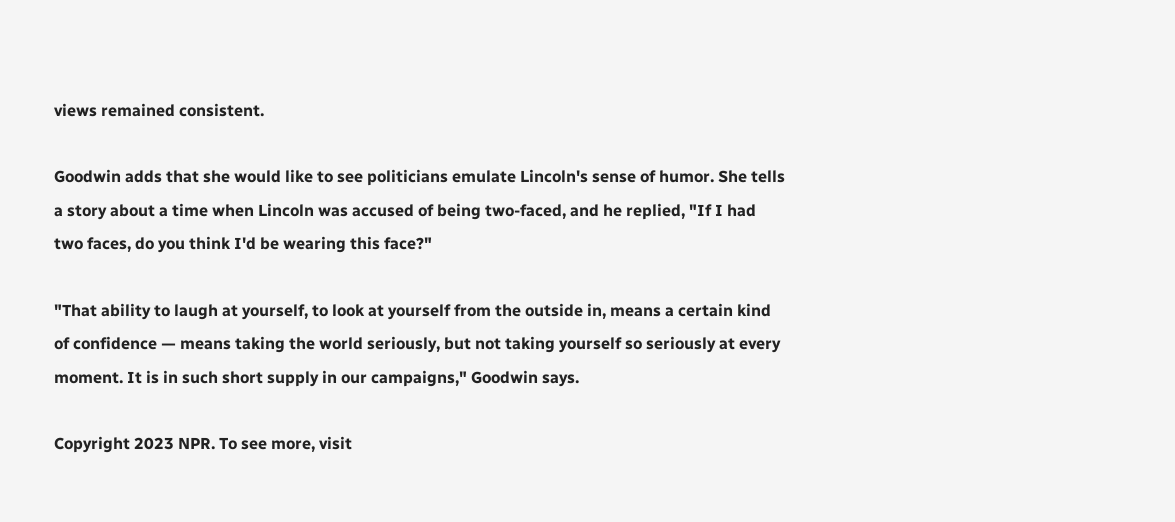views remained consistent.

Goodwin adds that she would like to see politicians emulate Lincoln's sense of humor. She tells a story about a time when Lincoln was accused of being two-faced, and he replied, "If I had two faces, do you think I'd be wearing this face?"

"That ability to laugh at yourself, to look at yourself from the outside in, means a certain kind of confidence — means taking the world seriously, but not taking yourself so seriously at every moment. It is in such short supply in our campaigns," Goodwin says.

Copyright 2023 NPR. To see more, visit